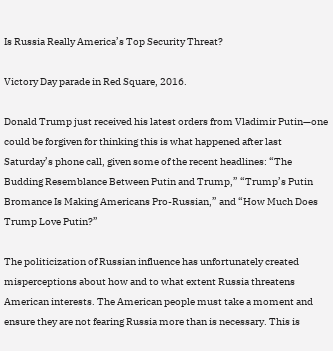Is Russia Really America’s Top Security Threat?

Victory Day parade in Red Square, 2016.

Donald Trump just received his latest orders from Vladimir Putin—one could be forgiven for thinking this is what happened after last Saturday’s phone call, given some of the recent headlines: “The Budding Resemblance Between Putin and Trump,” “Trump’s Putin Bromance Is Making Americans Pro-Russian,” and “How Much Does Trump Love Putin?”

The politicization of Russian influence has unfortunately created misperceptions about how and to what extent Russia threatens American interests. The American people must take a moment and ensure they are not fearing Russia more than is necessary. This is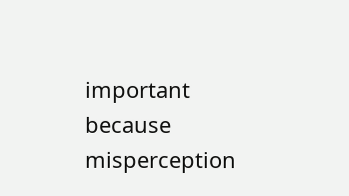important because misperception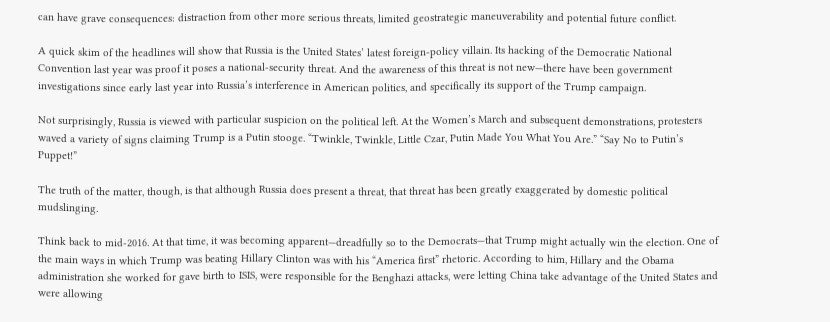can have grave consequences: distraction from other more serious threats, limited geostrategic maneuverability and potential future conflict.

A quick skim of the headlines will show that Russia is the United States’ latest foreign-policy villain. Its hacking of the Democratic National Convention last year was proof it poses a national-security threat. And the awareness of this threat is not new—there have been government investigations since early last year into Russia’s interference in American politics, and specifically its support of the Trump campaign.

Not surprisingly, Russia is viewed with particular suspicion on the political left. At the Women’s March and subsequent demonstrations, protesters waved a variety of signs claiming Trump is a Putin stooge. “Twinkle, Twinkle, Little Czar, Putin Made You What You Are.” “Say No to Putin’s Puppet!”

The truth of the matter, though, is that although Russia does present a threat, that threat has been greatly exaggerated by domestic political mudslinging.

Think back to mid-2016. At that time, it was becoming apparent—dreadfully so to the Democrats—that Trump might actually win the election. One of the main ways in which Trump was beating Hillary Clinton was with his “America first” rhetoric. According to him, Hillary and the Obama administration she worked for gave birth to ISIS, were responsible for the Benghazi attacks, were letting China take advantage of the United States and were allowing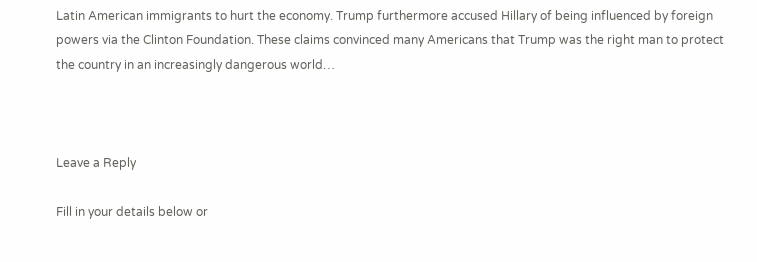Latin American immigrants to hurt the economy. Trump furthermore accused Hillary of being influenced by foreign powers via the Clinton Foundation. These claims convinced many Americans that Trump was the right man to protect the country in an increasingly dangerous world…



Leave a Reply

Fill in your details below or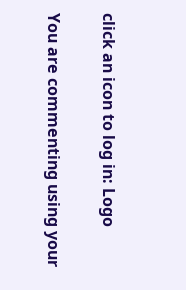click an icon to log in: Logo

You are commenting using your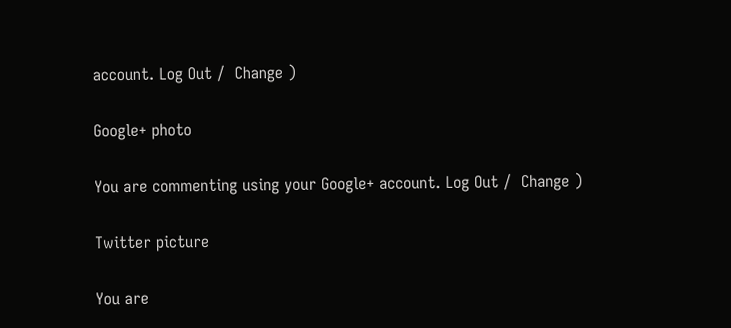account. Log Out /  Change )

Google+ photo

You are commenting using your Google+ account. Log Out /  Change )

Twitter picture

You are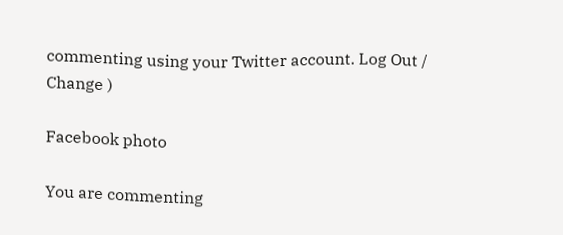commenting using your Twitter account. Log Out /  Change )

Facebook photo

You are commenting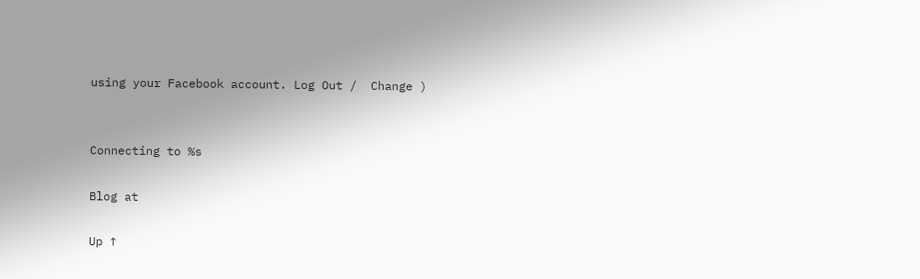using your Facebook account. Log Out /  Change )


Connecting to %s

Blog at

Up ↑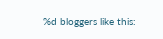%d bloggers like this: